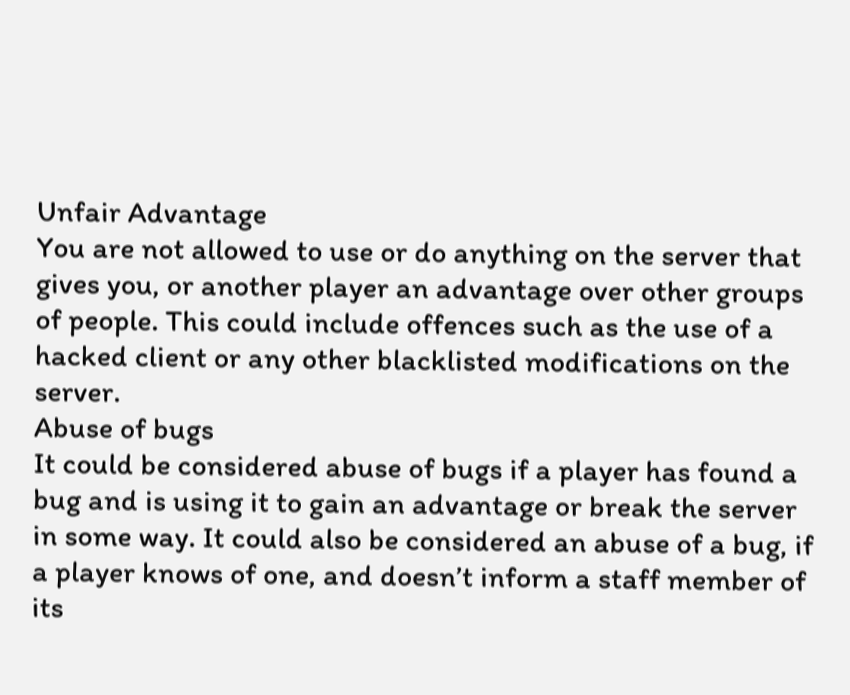Unfair Advantage
You are not allowed to use or do anything on the server that gives you, or another player an advantage over other groups of people. This could include offences such as the use of a hacked client or any other blacklisted modifications on the server.
Abuse of bugs
It could be considered abuse of bugs if a player has found a bug and is using it to gain an advantage or break the server in some way. It could also be considered an abuse of a bug, if a player knows of one, and doesn’t inform a staff member of its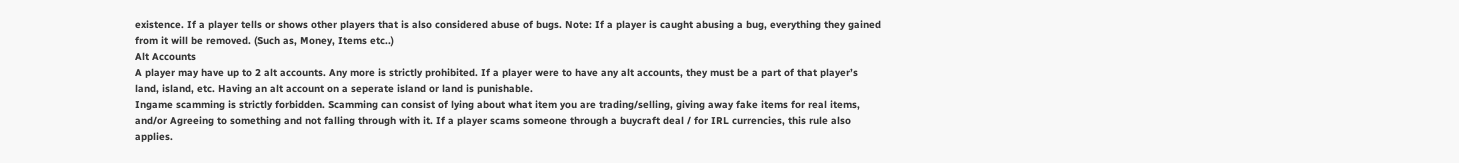existence. If a player tells or shows other players that is also considered abuse of bugs. Note: If a player is caught abusing a bug, everything they gained from it will be removed. (Such as, Money, Items etc..)
Alt Accounts
A player may have up to 2 alt accounts. Any more is strictly prohibited. If a player were to have any alt accounts, they must be a part of that player’s land, island, etc. Having an alt account on a seperate island or land is punishable.
Ingame scamming is strictly forbidden. Scamming can consist of lying about what item you are trading/selling, giving away fake items for real items, and/or Agreeing to something and not falling through with it. If a player scams someone through a buycraft deal / for IRL currencies, this rule also applies.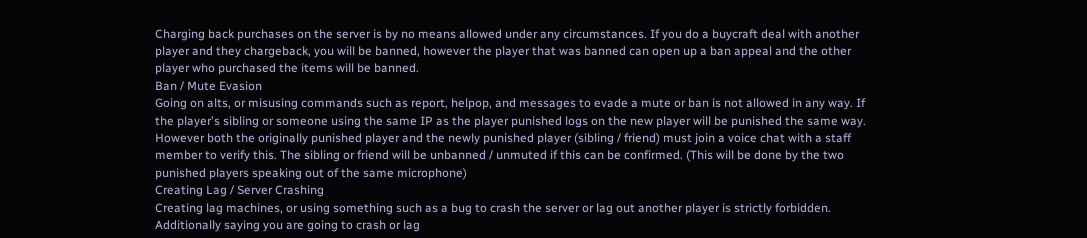Charging back purchases on the server is by no means allowed under any circumstances. If you do a buycraft deal with another player and they chargeback, you will be banned, however the player that was banned can open up a ban appeal and the other player who purchased the items will be banned.
Ban / Mute Evasion
Going on alts, or misusing commands such as report, helpop, and messages to evade a mute or ban is not allowed in any way. If the player's sibling or someone using the same IP as the player punished logs on the new player will be punished the same way. However both the originally punished player and the newly punished player (sibling / friend) must join a voice chat with a staff member to verify this. The sibling or friend will be unbanned / unmuted if this can be confirmed. (This will be done by the two punished players speaking out of the same microphone)
Creating Lag / Server Crashing
Creating lag machines, or using something such as a bug to crash the server or lag out another player is strictly forbidden. Additionally saying you are going to crash or lag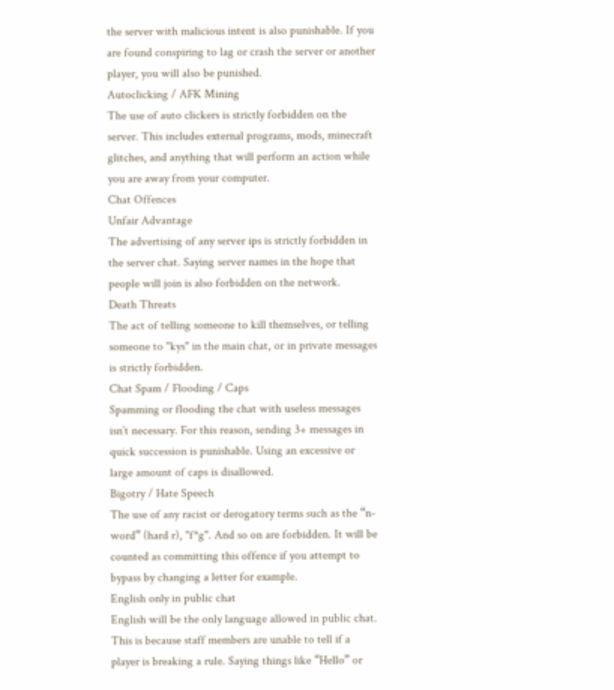the server with malicious intent is also punishable. If you are found conspiring to lag or crash the server or another player, you will also be punished.
Autoclicking / AFK Mining
The use of auto clickers is strictly forbidden on the server. This includes external programs, mods, minecraft glitches, and anything that will perform an action while you are away from your computer.
Chat Offences
Unfair Advantage
The advertising of any server ips is strictly forbidden in the server chat. Saying server names in the hope that people will join is also forbidden on the network.
Death Threats
The act of telling someone to kill themselves, or telling someone to "kys" in the main chat, or in private messages is strictly forbidden.
Chat Spam / Flooding / Caps
Spamming or flooding the chat with useless messages isn’t necessary. For this reason, sending 3+ messages in quick succession is punishable. Using an excessive or large amount of caps is disallowed.
Bigotry / Hate Speech
The use of any racist or derogatory terms such as the “n-word” (hard r), "f*g". And so on are forbidden. It will be counted as committing this offence if you attempt to bypass by changing a letter for example.
English only in public chat
English will be the only language allowed in public chat. This is because staff members are unable to tell if a player is breaking a rule. Saying things like “Hello” or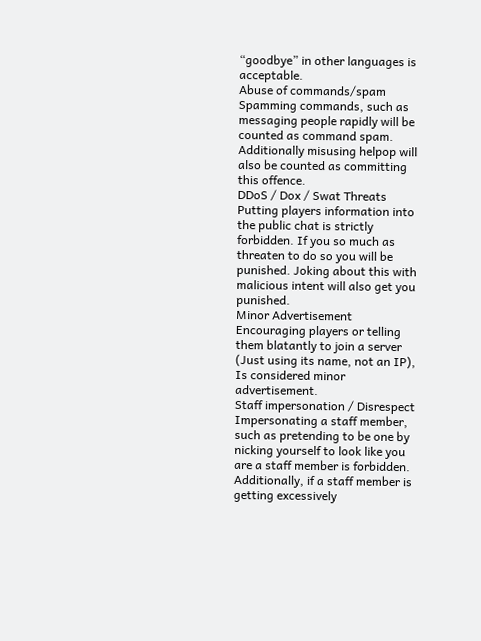“goodbye” in other languages is acceptable.
Abuse of commands/spam
Spamming commands, such as messaging people rapidly will be counted as command spam. Additionally misusing helpop will also be counted as committing this offence.
DDoS / Dox / Swat Threats
Putting players information into the public chat is strictly forbidden. If you so much as threaten to do so you will be punished. Joking about this with malicious intent will also get you punished.
Minor Advertisement
Encouraging players or telling them blatantly to join a server (Just using its name, not an IP), Is considered minor advertisement.
Staff impersonation / Disrespect
Impersonating a staff member, such as pretending to be one by nicking yourself to look like you are a staff member is forbidden. Additionally, if a staff member is getting excessively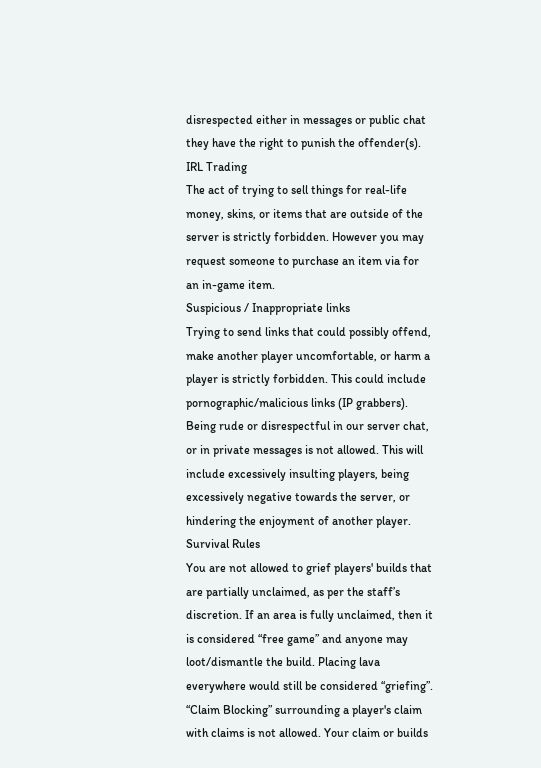disrespected either in messages or public chat they have the right to punish the offender(s).
IRL Trading
The act of trying to sell things for real-life money, skins, or items that are outside of the server is strictly forbidden. However you may request someone to purchase an item via for an in-game item.
Suspicious / Inappropriate links
Trying to send links that could possibly offend, make another player uncomfortable, or harm a player is strictly forbidden. This could include pornographic/malicious links (IP grabbers).
Being rude or disrespectful in our server chat, or in private messages is not allowed. This will include excessively insulting players, being excessively negative towards the server, or hindering the enjoyment of another player.
Survival Rules
You are not allowed to grief players' builds that are partially unclaimed, as per the staff’s discretion. If an area is fully unclaimed, then it is considered “free game” and anyone may loot/dismantle the build. Placing lava everywhere would still be considered “griefing”. “Claim Blocking” surrounding a player's claim with claims is not allowed. Your claim or builds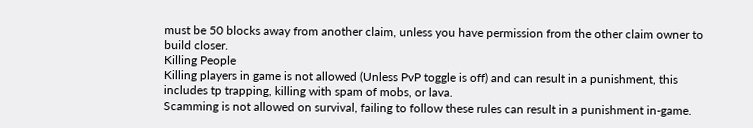must be 50 blocks away from another claim, unless you have permission from the other claim owner to build closer.
Killing People
Killing players in game is not allowed (Unless PvP toggle is off) and can result in a punishment, this includes tp trapping, killing with spam of mobs, or lava.
Scamming is not allowed on survival, failing to follow these rules can result in a punishment in-game.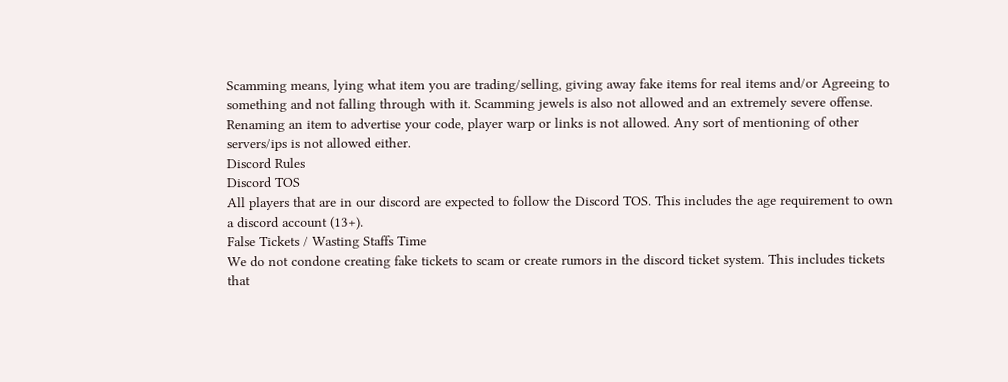Scamming means, lying what item you are trading/selling, giving away fake items for real items and/or Agreeing to something and not falling through with it. Scamming jewels is also not allowed and an extremely severe offense.
Renaming an item to advertise your code, player warp or links is not allowed. Any sort of mentioning of other servers/ips is not allowed either.
Discord Rules
Discord TOS
All players that are in our discord are expected to follow the Discord TOS. This includes the age requirement to own a discord account (13+).
False Tickets / Wasting Staffs Time
We do not condone creating fake tickets to scam or create rumors in the discord ticket system. This includes tickets that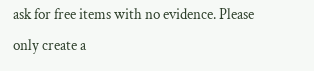ask for free items with no evidence. Please only create a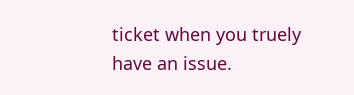ticket when you truely have an issue.